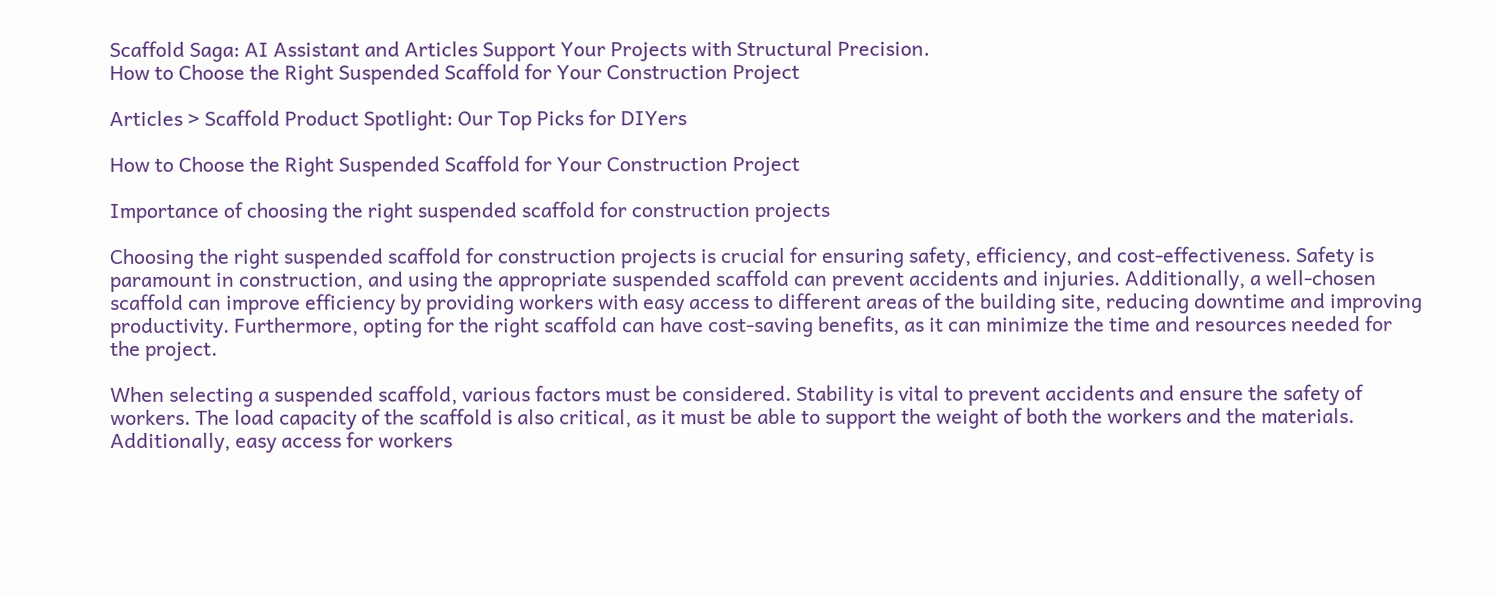Scaffold Saga: AI Assistant and Articles Support Your Projects with Structural Precision.
How to Choose the Right Suspended Scaffold for Your Construction Project

Articles > Scaffold Product Spotlight: Our Top Picks for DIYers

How to Choose the Right Suspended Scaffold for Your Construction Project

Importance of choosing the right suspended scaffold for construction projects

Choosing the right suspended scaffold for construction projects is crucial for ensuring safety, efficiency, and cost-effectiveness. Safety is paramount in construction, and using the appropriate suspended scaffold can prevent accidents and injuries. Additionally, a well-chosen scaffold can improve efficiency by providing workers with easy access to different areas of the building site, reducing downtime and improving productivity. Furthermore, opting for the right scaffold can have cost-saving benefits, as it can minimize the time and resources needed for the project.

When selecting a suspended scaffold, various factors must be considered. Stability is vital to prevent accidents and ensure the safety of workers. The load capacity of the scaffold is also critical, as it must be able to support the weight of both the workers and the materials. Additionally, easy access for workers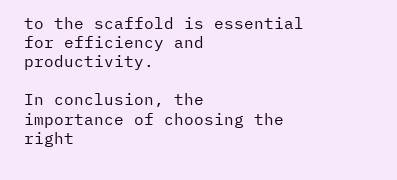to the scaffold is essential for efficiency and productivity.

In conclusion, the importance of choosing the right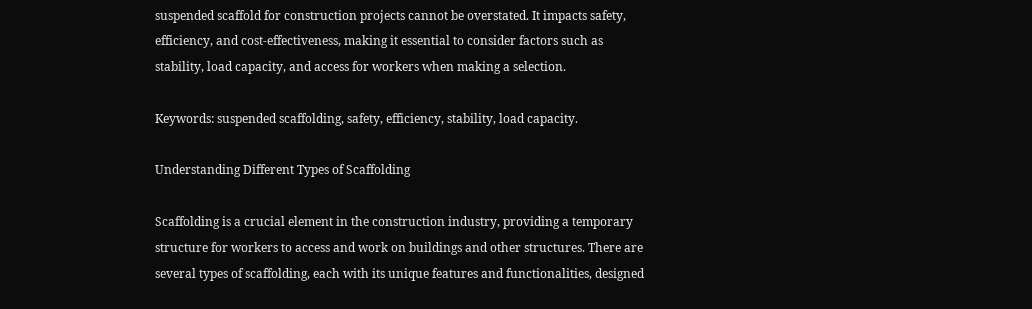suspended scaffold for construction projects cannot be overstated. It impacts safety, efficiency, and cost-effectiveness, making it essential to consider factors such as stability, load capacity, and access for workers when making a selection.

Keywords: suspended scaffolding, safety, efficiency, stability, load capacity.

Understanding Different Types of Scaffolding

Scaffolding is a crucial element in the construction industry, providing a temporary structure for workers to access and work on buildings and other structures. There are several types of scaffolding, each with its unique features and functionalities, designed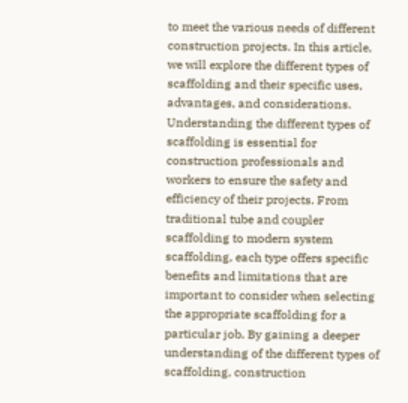to meet the various needs of different construction projects. In this article, we will explore the different types of scaffolding and their specific uses, advantages, and considerations. Understanding the different types of scaffolding is essential for construction professionals and workers to ensure the safety and efficiency of their projects. From traditional tube and coupler scaffolding to modern system scaffolding, each type offers specific benefits and limitations that are important to consider when selecting the appropriate scaffolding for a particular job. By gaining a deeper understanding of the different types of scaffolding, construction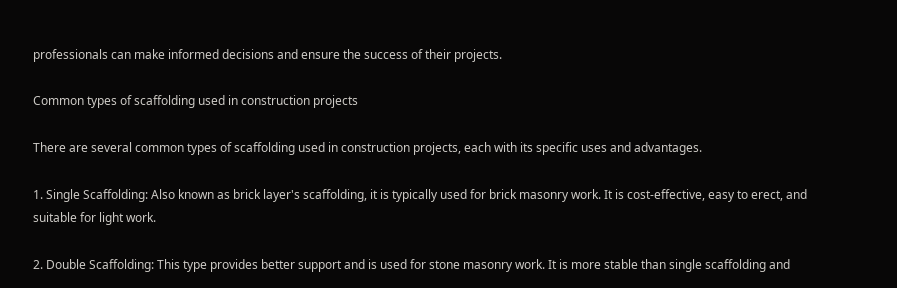professionals can make informed decisions and ensure the success of their projects.

Common types of scaffolding used in construction projects

There are several common types of scaffolding used in construction projects, each with its specific uses and advantages.

1. Single Scaffolding: Also known as brick layer's scaffolding, it is typically used for brick masonry work. It is cost-effective, easy to erect, and suitable for light work.

2. Double Scaffolding: This type provides better support and is used for stone masonry work. It is more stable than single scaffolding and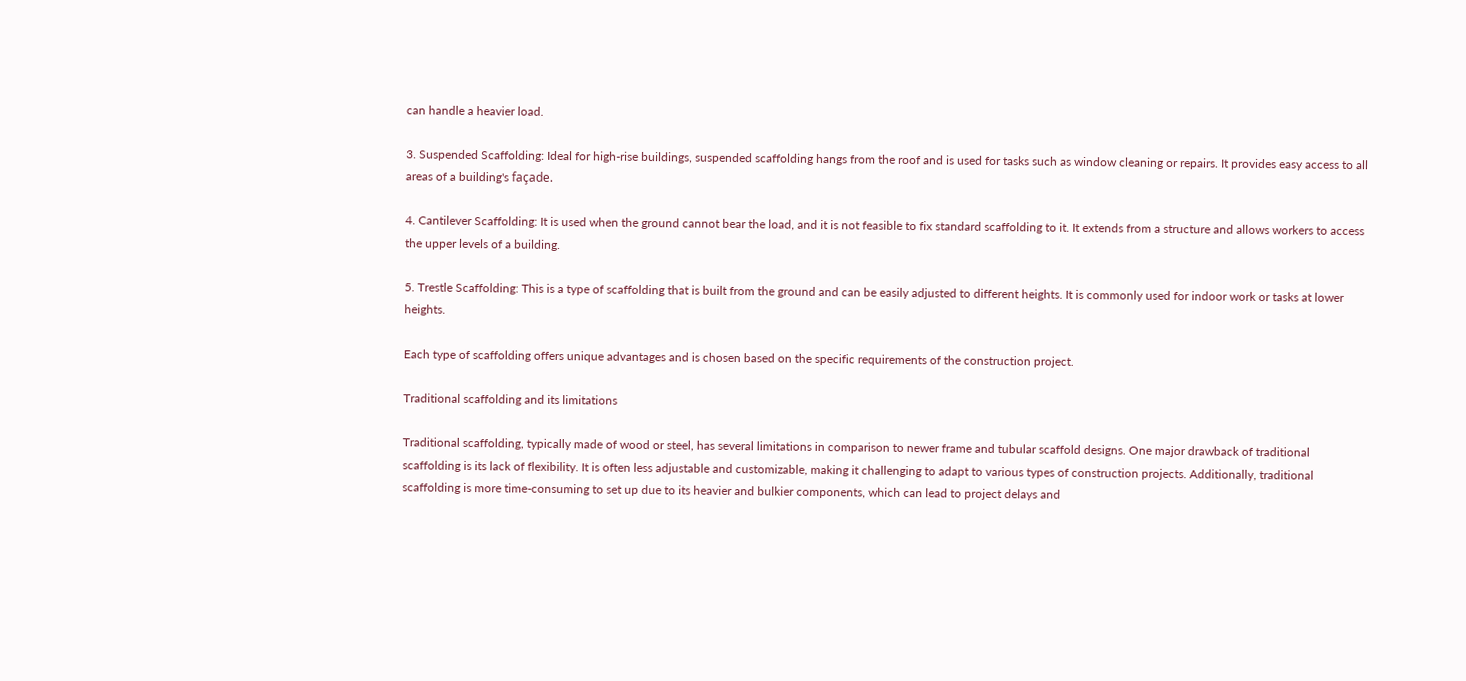can handle a heavier load.

3. Suspended Scaffolding: Ideal for high-rise buildings, suspended scaffolding hangs from the roof and is used for tasks such as window cleaning or repairs. It provides easy access to all areas of a building's façade.

4. Cantilever Scaffolding: It is used when the ground cannot bear the load, and it is not feasible to fix standard scaffolding to it. It extends from a structure and allows workers to access the upper levels of a building.

5. Trestle Scaffolding: This is a type of scaffolding that is built from the ground and can be easily adjusted to different heights. It is commonly used for indoor work or tasks at lower heights.

Each type of scaffolding offers unique advantages and is chosen based on the specific requirements of the construction project.

Traditional scaffolding and its limitations

Traditional scaffolding, typically made of wood or steel, has several limitations in comparison to newer frame and tubular scaffold designs. One major drawback of traditional scaffolding is its lack of flexibility. It is often less adjustable and customizable, making it challenging to adapt to various types of construction projects. Additionally, traditional scaffolding is more time-consuming to set up due to its heavier and bulkier components, which can lead to project delays and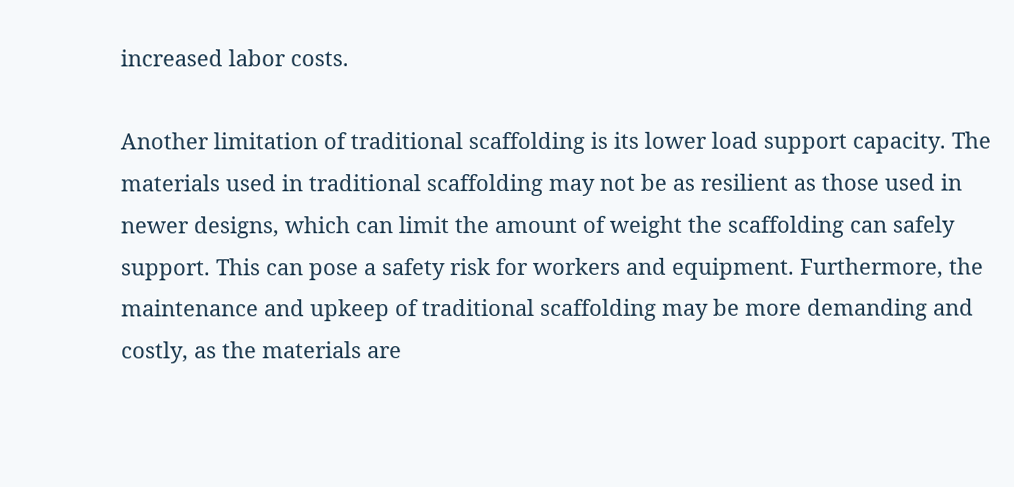increased labor costs.

Another limitation of traditional scaffolding is its lower load support capacity. The materials used in traditional scaffolding may not be as resilient as those used in newer designs, which can limit the amount of weight the scaffolding can safely support. This can pose a safety risk for workers and equipment. Furthermore, the maintenance and upkeep of traditional scaffolding may be more demanding and costly, as the materials are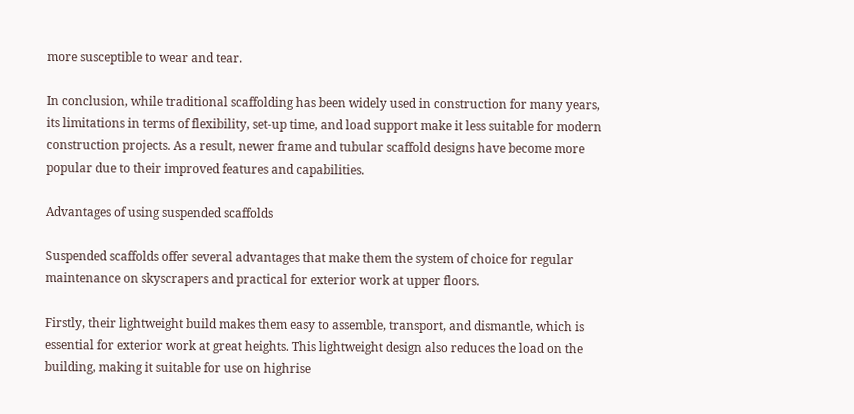more susceptible to wear and tear.

In conclusion, while traditional scaffolding has been widely used in construction for many years, its limitations in terms of flexibility, set-up time, and load support make it less suitable for modern construction projects. As a result, newer frame and tubular scaffold designs have become more popular due to their improved features and capabilities.

Advantages of using suspended scaffolds

Suspended scaffolds offer several advantages that make them the system of choice for regular maintenance on skyscrapers and practical for exterior work at upper floors.

Firstly, their lightweight build makes them easy to assemble, transport, and dismantle, which is essential for exterior work at great heights. This lightweight design also reduces the load on the building, making it suitable for use on highrise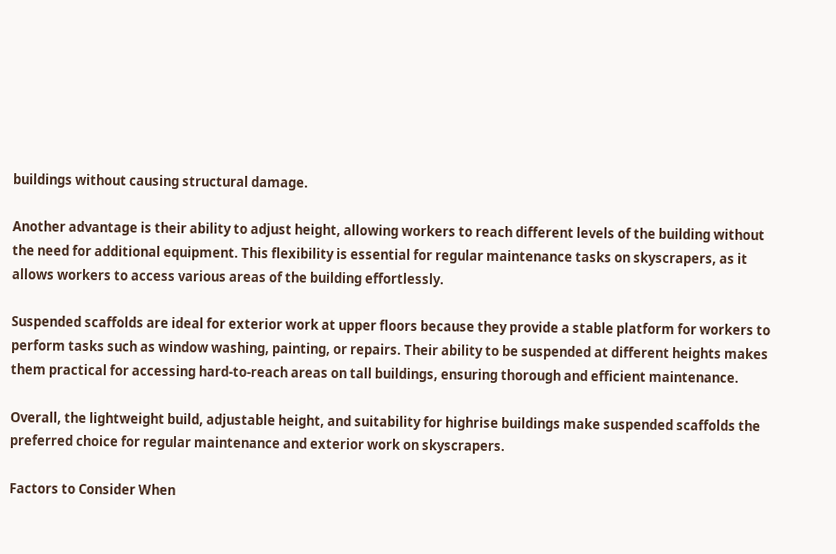buildings without causing structural damage.

Another advantage is their ability to adjust height, allowing workers to reach different levels of the building without the need for additional equipment. This flexibility is essential for regular maintenance tasks on skyscrapers, as it allows workers to access various areas of the building effortlessly.

Suspended scaffolds are ideal for exterior work at upper floors because they provide a stable platform for workers to perform tasks such as window washing, painting, or repairs. Their ability to be suspended at different heights makes them practical for accessing hard-to-reach areas on tall buildings, ensuring thorough and efficient maintenance.

Overall, the lightweight build, adjustable height, and suitability for highrise buildings make suspended scaffolds the preferred choice for regular maintenance and exterior work on skyscrapers.

Factors to Consider When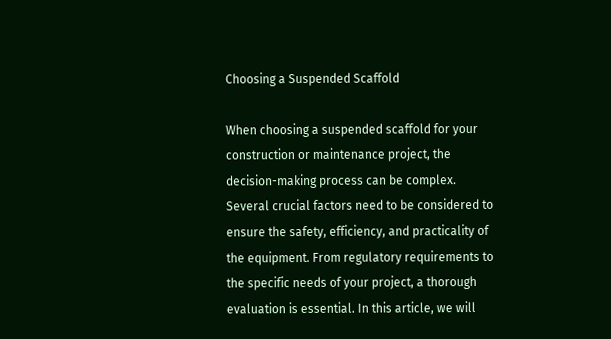Choosing a Suspended Scaffold

When choosing a suspended scaffold for your construction or maintenance project, the decision-making process can be complex. Several crucial factors need to be considered to ensure the safety, efficiency, and practicality of the equipment. From regulatory requirements to the specific needs of your project, a thorough evaluation is essential. In this article, we will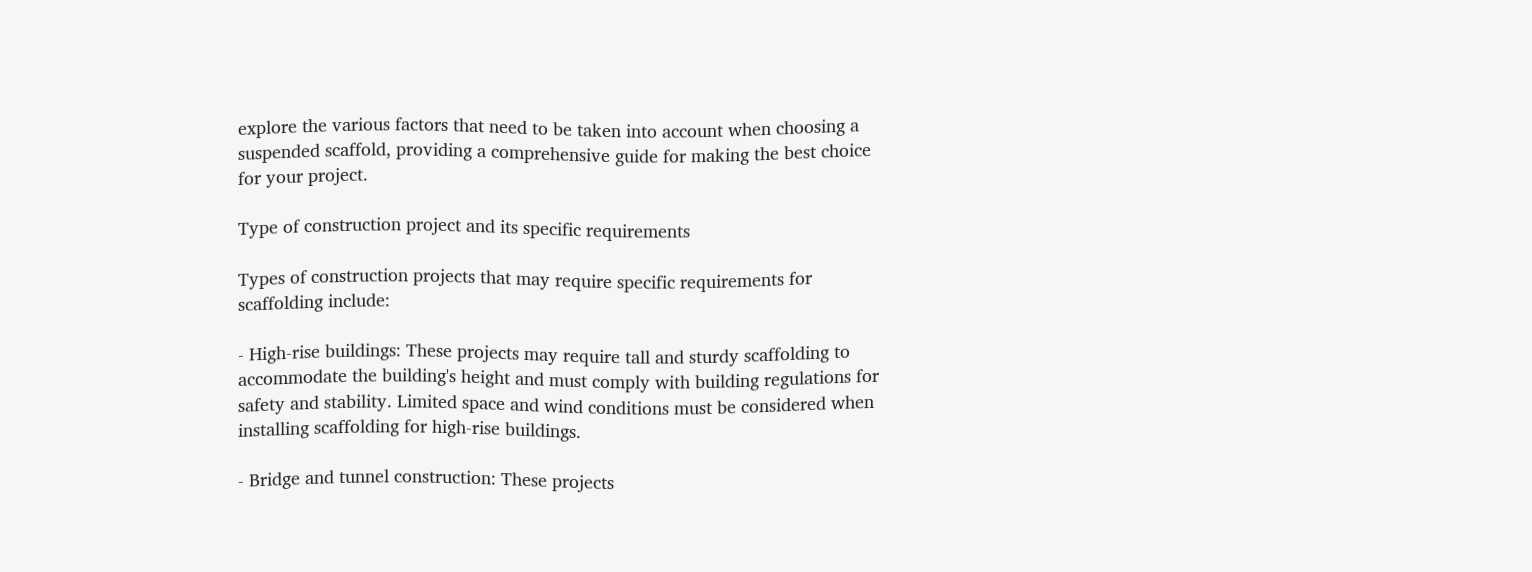explore the various factors that need to be taken into account when choosing a suspended scaffold, providing a comprehensive guide for making the best choice for your project.

Type of construction project and its specific requirements

Types of construction projects that may require specific requirements for scaffolding include:

- High-rise buildings: These projects may require tall and sturdy scaffolding to accommodate the building's height and must comply with building regulations for safety and stability. Limited space and wind conditions must be considered when installing scaffolding for high-rise buildings.

- Bridge and tunnel construction: These projects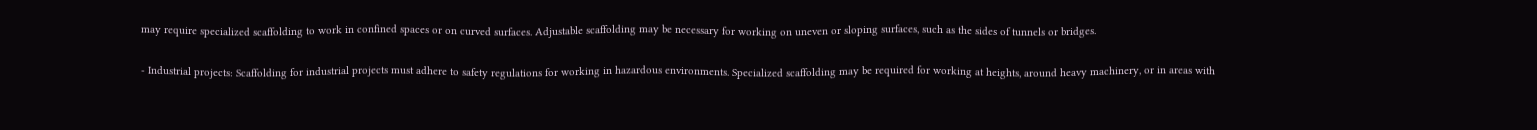may require specialized scaffolding to work in confined spaces or on curved surfaces. Adjustable scaffolding may be necessary for working on uneven or sloping surfaces, such as the sides of tunnels or bridges.

- Industrial projects: Scaffolding for industrial projects must adhere to safety regulations for working in hazardous environments. Specialized scaffolding may be required for working at heights, around heavy machinery, or in areas with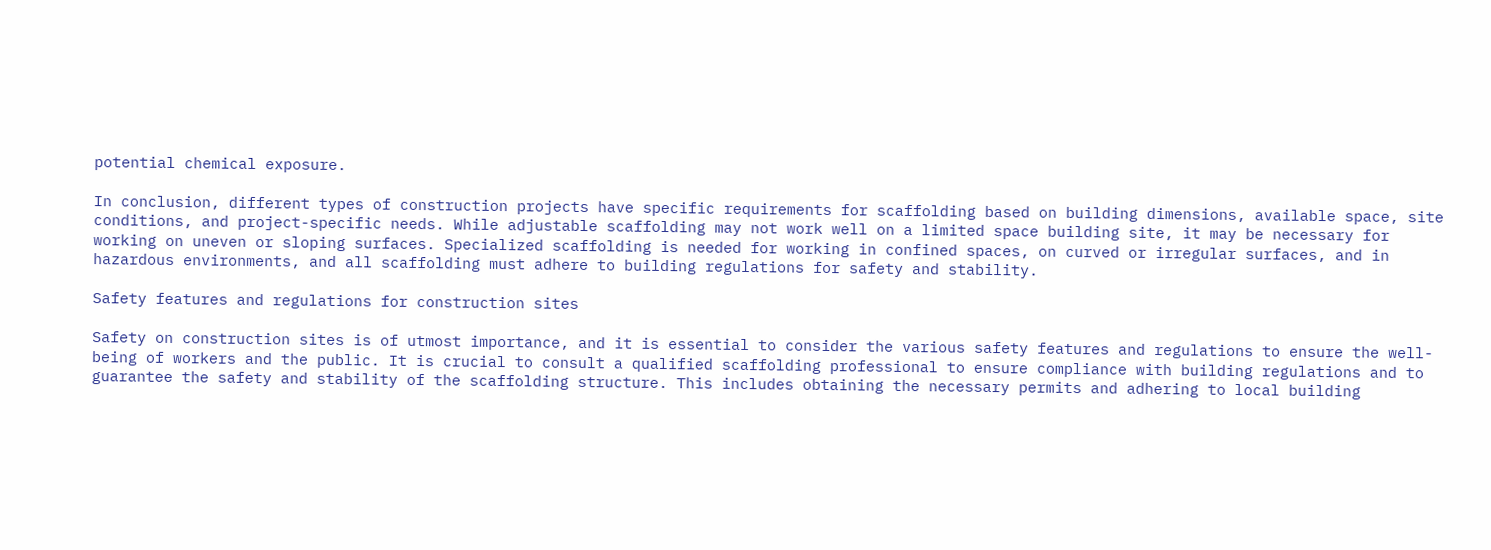potential chemical exposure.

In conclusion, different types of construction projects have specific requirements for scaffolding based on building dimensions, available space, site conditions, and project-specific needs. While adjustable scaffolding may not work well on a limited space building site, it may be necessary for working on uneven or sloping surfaces. Specialized scaffolding is needed for working in confined spaces, on curved or irregular surfaces, and in hazardous environments, and all scaffolding must adhere to building regulations for safety and stability.

Safety features and regulations for construction sites

Safety on construction sites is of utmost importance, and it is essential to consider the various safety features and regulations to ensure the well-being of workers and the public. It is crucial to consult a qualified scaffolding professional to ensure compliance with building regulations and to guarantee the safety and stability of the scaffolding structure. This includes obtaining the necessary permits and adhering to local building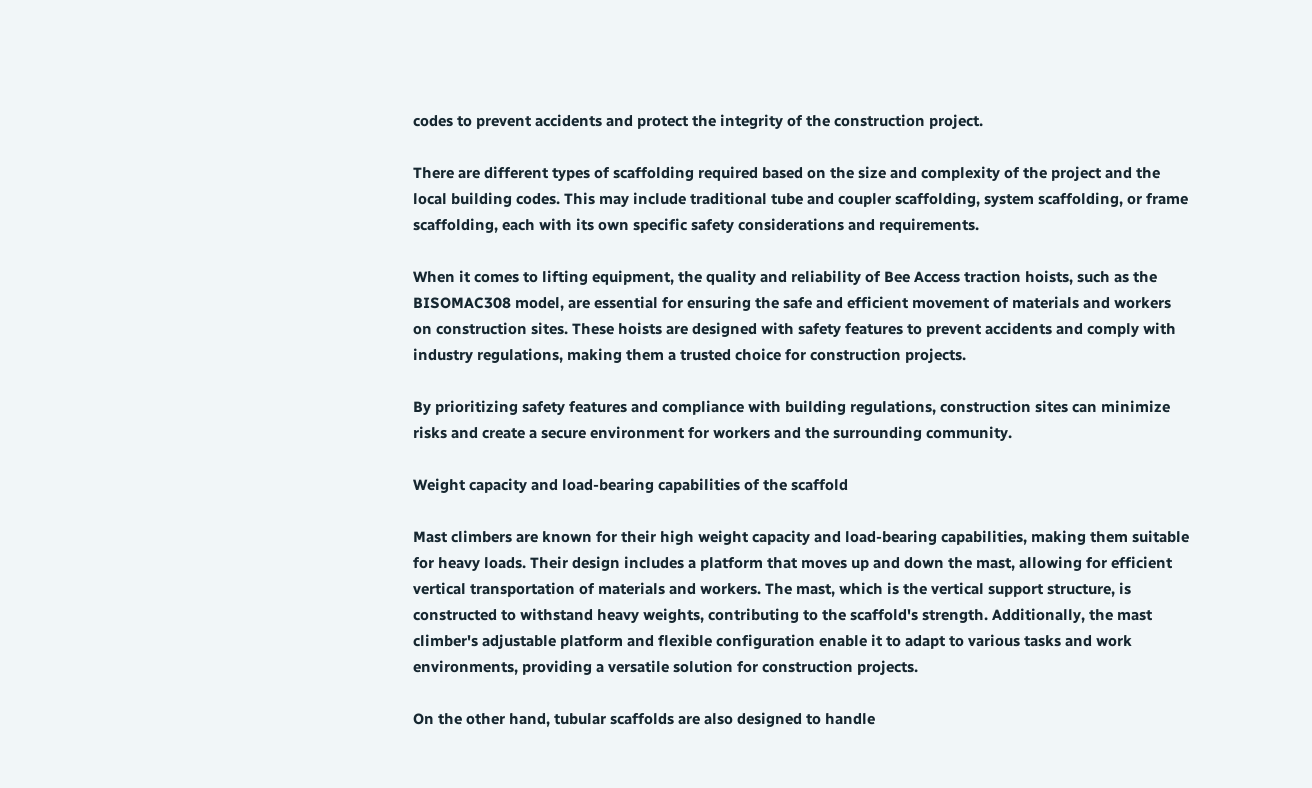codes to prevent accidents and protect the integrity of the construction project.

There are different types of scaffolding required based on the size and complexity of the project and the local building codes. This may include traditional tube and coupler scaffolding, system scaffolding, or frame scaffolding, each with its own specific safety considerations and requirements.

When it comes to lifting equipment, the quality and reliability of Bee Access traction hoists, such as the BISOMAC308 model, are essential for ensuring the safe and efficient movement of materials and workers on construction sites. These hoists are designed with safety features to prevent accidents and comply with industry regulations, making them a trusted choice for construction projects.

By prioritizing safety features and compliance with building regulations, construction sites can minimize risks and create a secure environment for workers and the surrounding community.

Weight capacity and load-bearing capabilities of the scaffold

Mast climbers are known for their high weight capacity and load-bearing capabilities, making them suitable for heavy loads. Their design includes a platform that moves up and down the mast, allowing for efficient vertical transportation of materials and workers. The mast, which is the vertical support structure, is constructed to withstand heavy weights, contributing to the scaffold's strength. Additionally, the mast climber's adjustable platform and flexible configuration enable it to adapt to various tasks and work environments, providing a versatile solution for construction projects.

On the other hand, tubular scaffolds are also designed to handle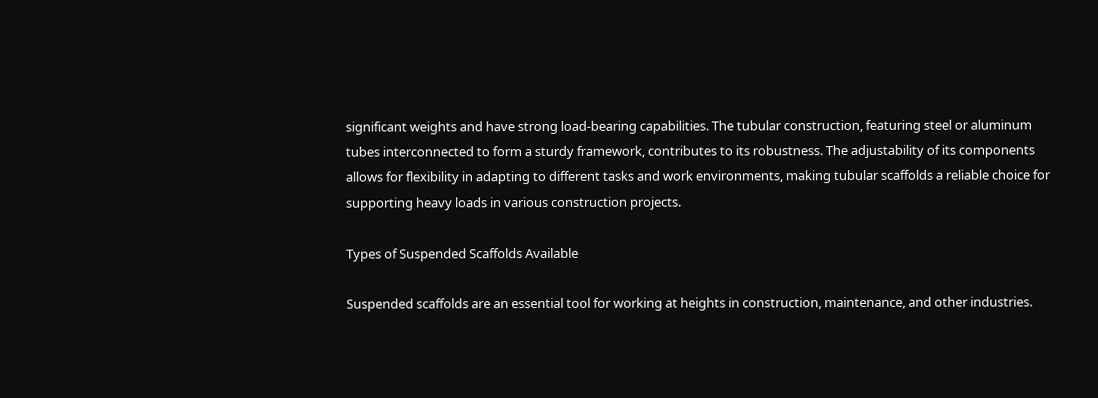significant weights and have strong load-bearing capabilities. The tubular construction, featuring steel or aluminum tubes interconnected to form a sturdy framework, contributes to its robustness. The adjustability of its components allows for flexibility in adapting to different tasks and work environments, making tubular scaffolds a reliable choice for supporting heavy loads in various construction projects.

Types of Suspended Scaffolds Available

Suspended scaffolds are an essential tool for working at heights in construction, maintenance, and other industries.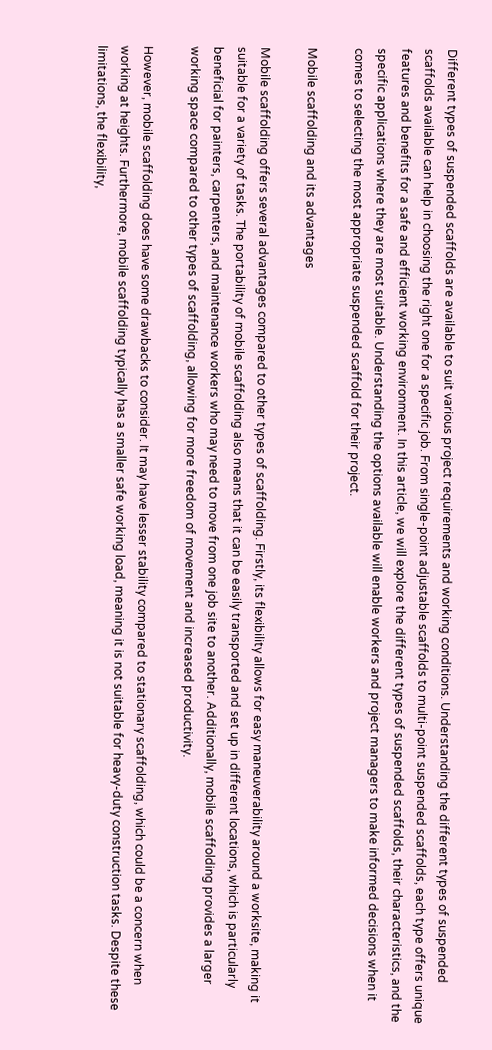Different types of suspended scaffolds are available to suit various project requirements and working conditions. Understanding the different types of suspended scaffolds available can help in choosing the right one for a specific job. From single-point adjustable scaffolds to multi-point suspended scaffolds, each type offers unique features and benefits for a safe and efficient working environment. In this article, we will explore the different types of suspended scaffolds, their characteristics, and the specific applications where they are most suitable. Understanding the options available will enable workers and project managers to make informed decisions when it comes to selecting the most appropriate suspended scaffold for their project.

Mobile scaffolding and its advantages

Mobile scaffolding offers several advantages compared to other types of scaffolding. Firstly, its flexibility allows for easy maneuverability around a worksite, making it suitable for a variety of tasks. The portability of mobile scaffolding also means that it can be easily transported and set up in different locations, which is particularly beneficial for painters, carpenters, and maintenance workers who may need to move from one job site to another. Additionally, mobile scaffolding provides a larger working space compared to other types of scaffolding, allowing for more freedom of movement and increased productivity.

However, mobile scaffolding does have some drawbacks to consider. It may have lesser stability compared to stationary scaffolding, which could be a concern when working at heights. Furthermore, mobile scaffolding typically has a smaller safe working load, meaning it is not suitable for heavy-duty construction tasks. Despite these limitations, the flexibility,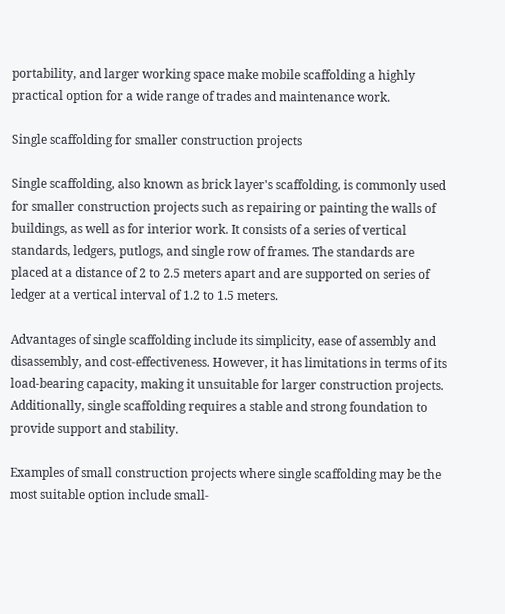portability, and larger working space make mobile scaffolding a highly practical option for a wide range of trades and maintenance work.

Single scaffolding for smaller construction projects

Single scaffolding, also known as brick layer's scaffolding, is commonly used for smaller construction projects such as repairing or painting the walls of buildings, as well as for interior work. It consists of a series of vertical standards, ledgers, putlogs, and single row of frames. The standards are placed at a distance of 2 to 2.5 meters apart and are supported on series of ledger at a vertical interval of 1.2 to 1.5 meters.

Advantages of single scaffolding include its simplicity, ease of assembly and disassembly, and cost-effectiveness. However, it has limitations in terms of its load-bearing capacity, making it unsuitable for larger construction projects. Additionally, single scaffolding requires a stable and strong foundation to provide support and stability.

Examples of small construction projects where single scaffolding may be the most suitable option include small-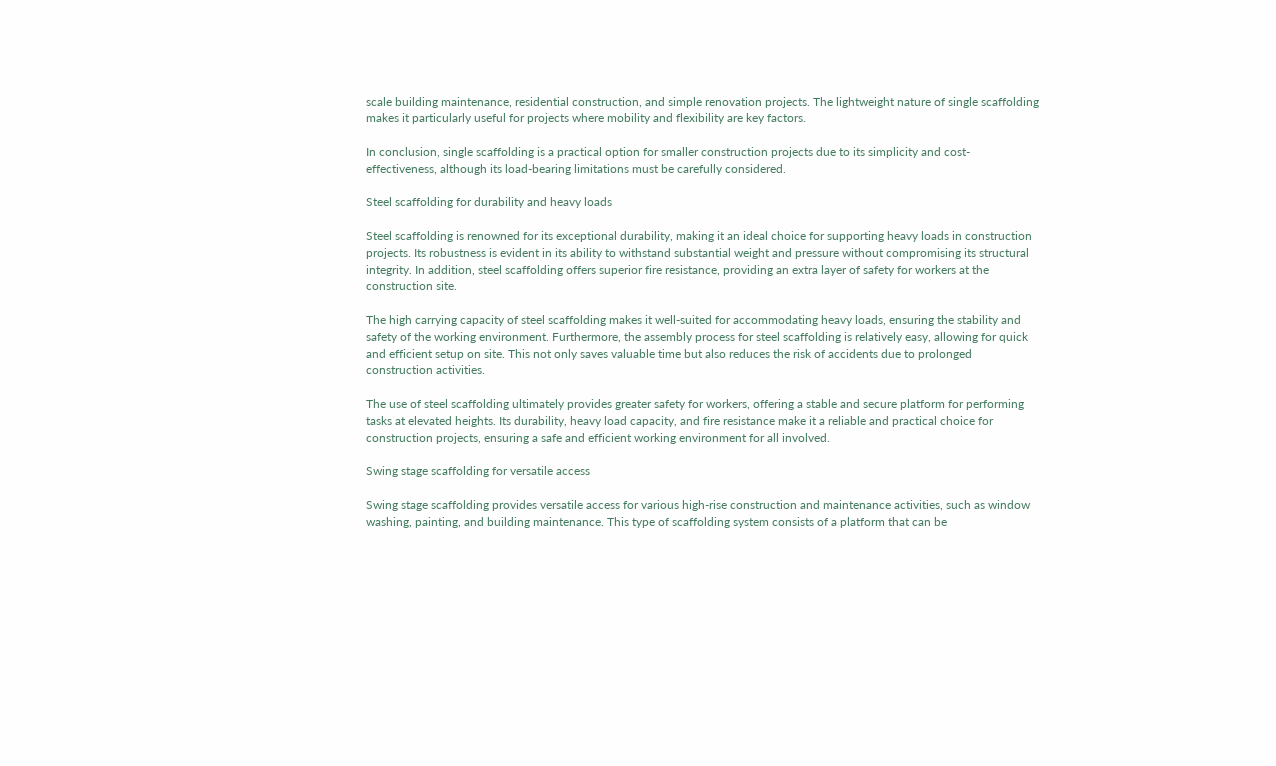scale building maintenance, residential construction, and simple renovation projects. The lightweight nature of single scaffolding makes it particularly useful for projects where mobility and flexibility are key factors.

In conclusion, single scaffolding is a practical option for smaller construction projects due to its simplicity and cost-effectiveness, although its load-bearing limitations must be carefully considered.

Steel scaffolding for durability and heavy loads

Steel scaffolding is renowned for its exceptional durability, making it an ideal choice for supporting heavy loads in construction projects. Its robustness is evident in its ability to withstand substantial weight and pressure without compromising its structural integrity. In addition, steel scaffolding offers superior fire resistance, providing an extra layer of safety for workers at the construction site.

The high carrying capacity of steel scaffolding makes it well-suited for accommodating heavy loads, ensuring the stability and safety of the working environment. Furthermore, the assembly process for steel scaffolding is relatively easy, allowing for quick and efficient setup on site. This not only saves valuable time but also reduces the risk of accidents due to prolonged construction activities.

The use of steel scaffolding ultimately provides greater safety for workers, offering a stable and secure platform for performing tasks at elevated heights. Its durability, heavy load capacity, and fire resistance make it a reliable and practical choice for construction projects, ensuring a safe and efficient working environment for all involved.

Swing stage scaffolding for versatile access

Swing stage scaffolding provides versatile access for various high-rise construction and maintenance activities, such as window washing, painting, and building maintenance. This type of scaffolding system consists of a platform that can be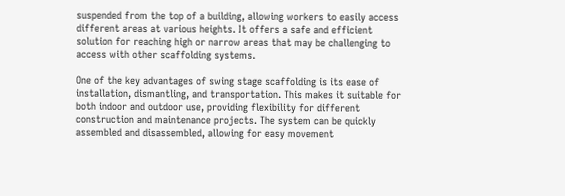suspended from the top of a building, allowing workers to easily access different areas at various heights. It offers a safe and efficient solution for reaching high or narrow areas that may be challenging to access with other scaffolding systems.

One of the key advantages of swing stage scaffolding is its ease of installation, dismantling, and transportation. This makes it suitable for both indoor and outdoor use, providing flexibility for different construction and maintenance projects. The system can be quickly assembled and disassembled, allowing for easy movement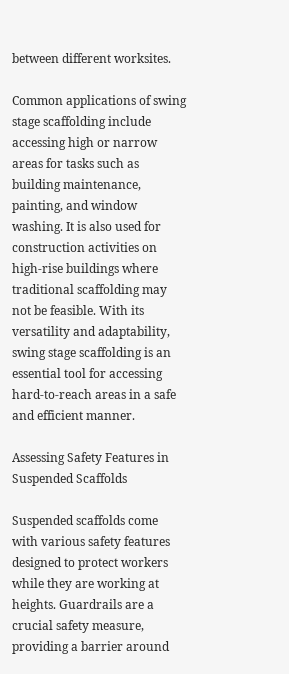between different worksites.

Common applications of swing stage scaffolding include accessing high or narrow areas for tasks such as building maintenance, painting, and window washing. It is also used for construction activities on high-rise buildings where traditional scaffolding may not be feasible. With its versatility and adaptability, swing stage scaffolding is an essential tool for accessing hard-to-reach areas in a safe and efficient manner.

Assessing Safety Features in Suspended Scaffolds

Suspended scaffolds come with various safety features designed to protect workers while they are working at heights. Guardrails are a crucial safety measure, providing a barrier around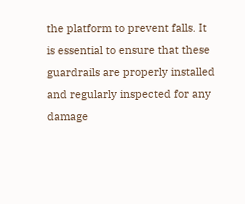the platform to prevent falls. It is essential to ensure that these guardrails are properly installed and regularly inspected for any damage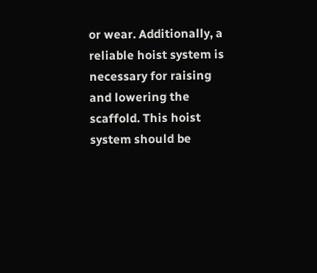or wear. Additionally, a reliable hoist system is necessary for raising and lowering the scaffold. This hoist system should be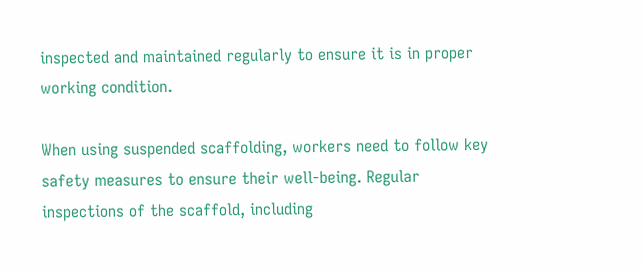inspected and maintained regularly to ensure it is in proper working condition.

When using suspended scaffolding, workers need to follow key safety measures to ensure their well-being. Regular inspections of the scaffold, including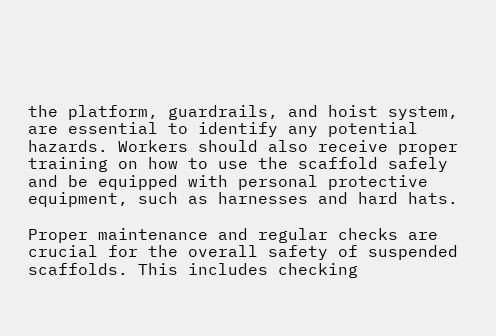the platform, guardrails, and hoist system, are essential to identify any potential hazards. Workers should also receive proper training on how to use the scaffold safely and be equipped with personal protective equipment, such as harnesses and hard hats.

Proper maintenance and regular checks are crucial for the overall safety of suspended scaffolds. This includes checking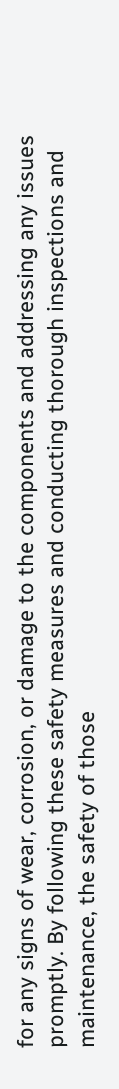for any signs of wear, corrosion, or damage to the components and addressing any issues promptly. By following these safety measures and conducting thorough inspections and maintenance, the safety of those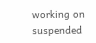working on suspended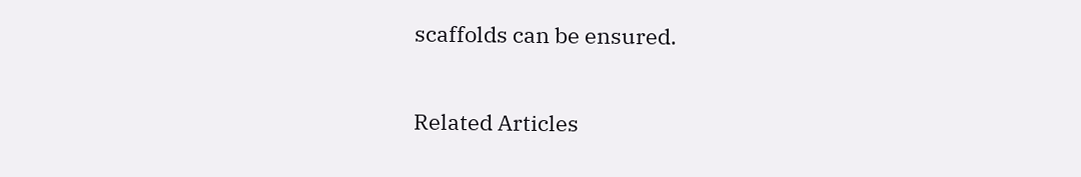scaffolds can be ensured.

Related Articles